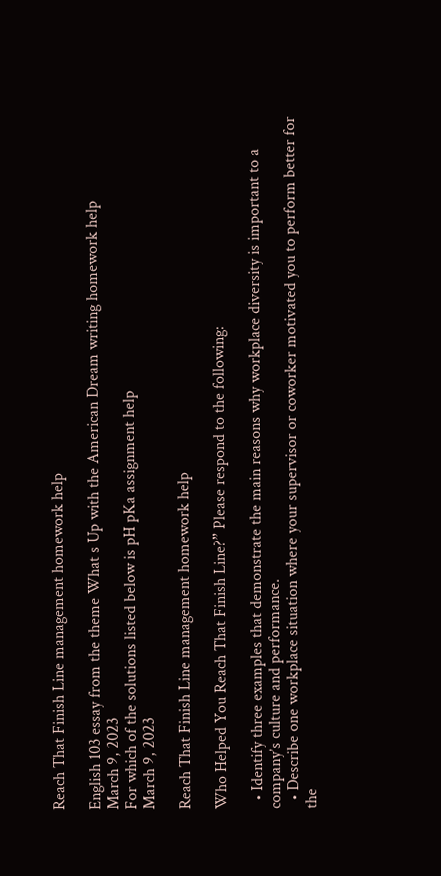Reach That Finish Line management homework help

English 103 essay from the theme What s Up with the American Dream writing homework help
March 9, 2023
For which of the solutions listed below is pH pKa assignment help
March 9, 2023

Reach That Finish Line management homework help

Who Helped You Reach That Finish Line?” Please respond to the following:

  • Identify three examples that demonstrate the main reasons why workplace diversity is important to a company’s culture and performance.
  • Describe one workplace situation where your supervisor or coworker motivated you to perform better for the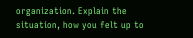organization. Explain the situation, how you felt up to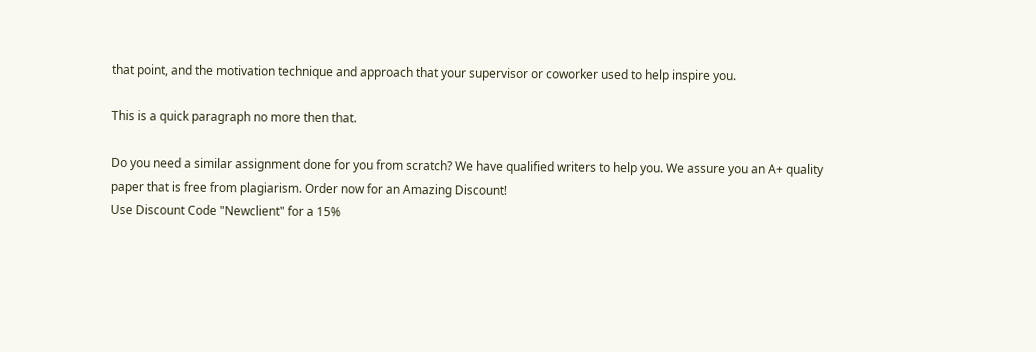that point, and the motivation technique and approach that your supervisor or coworker used to help inspire you.

This is a quick paragraph no more then that.

Do you need a similar assignment done for you from scratch? We have qualified writers to help you. We assure you an A+ quality paper that is free from plagiarism. Order now for an Amazing Discount!
Use Discount Code "Newclient" for a 15%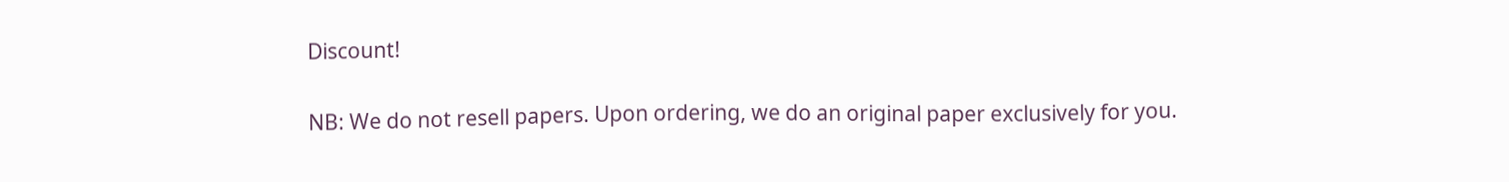Discount!

NB: We do not resell papers. Upon ordering, we do an original paper exclusively for you.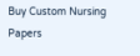Buy Custom Nursing Papers